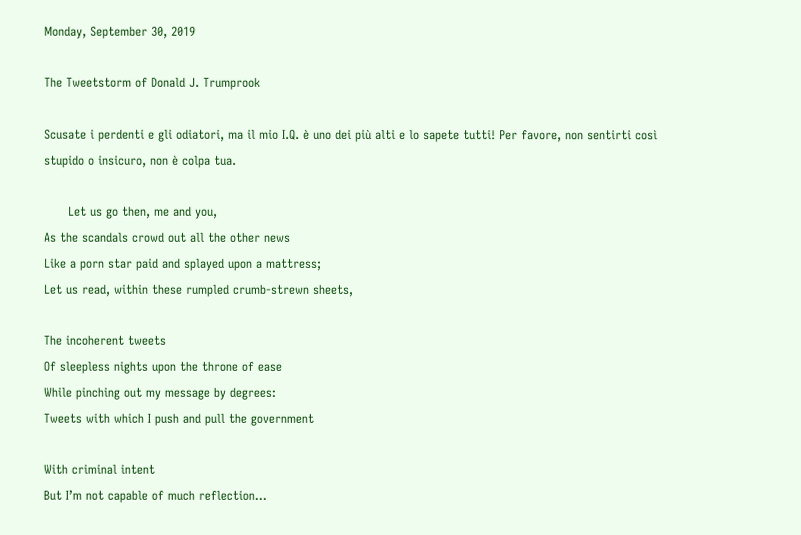Monday, September 30, 2019

The Tweetstorm of Donald J. Trumprook

Scusate i perdenti e gli odiatori, ma il mio I.Q. è uno dei più alti e lo sapete tutti! Per favore, non sentirti così stupido o insicuro, non è colpa tua.

      Let us go then, me and you,
As the scandals crowd out all the other news
Like a porn star paid and splayed upon a mattress;
Let us read, within these rumpled crumb-strewn sheets,

The incoherent tweets
Of sleepless nights upon the throne of ease
While pinching out my message by degrees:
Tweets with which I push and pull the government

With criminal intent
But I’m not capable of much reflection...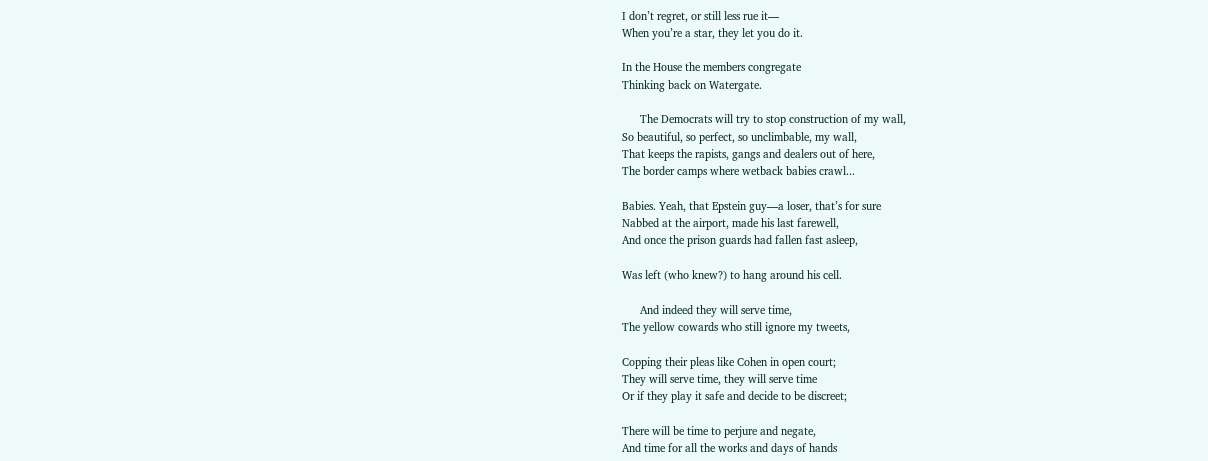I don’t regret, or still less rue it—
When you’re a star, they let you do it.

In the House the members congregate
Thinking back on Watergate.

      The Democrats will try to stop construction of my wall,
So beautiful, so perfect, so unclimbable, my wall,
That keeps the rapists, gangs and dealers out of here,
The border camps where wetback babies crawl...

Babies. Yeah, that Epstein guy—a loser, that’s for sure
Nabbed at the airport, made his last farewell,
And once the prison guards had fallen fast asleep,

Was left (who knew?) to hang around his cell.

      And indeed they will serve time,
The yellow cowards who still ignore my tweets,

Copping their pleas like Cohen in open court;
They will serve time, they will serve time
Or if they play it safe and decide to be discreet;

There will be time to perjure and negate,
And time for all the works and days of hands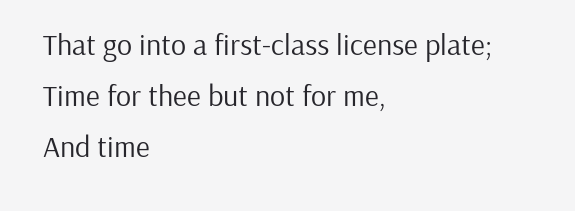That go into a first-class license plate;
Time for thee but not for me,
And time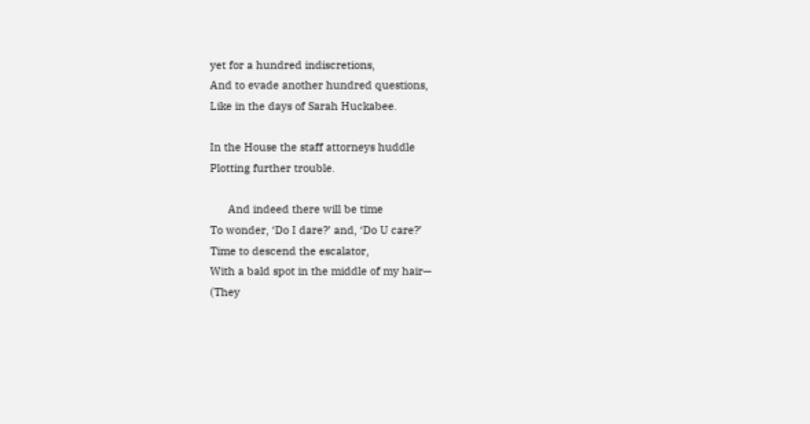yet for a hundred indiscretions,
And to evade another hundred questions,
Like in the days of Sarah Huckabee.

In the House the staff attorneys huddle
Plotting further trouble.

      And indeed there will be time
To wonder, ‘Do I dare?’ and, ‘Do U care?’
Time to descend the escalator,
With a bald spot in the middle of my hair—
(They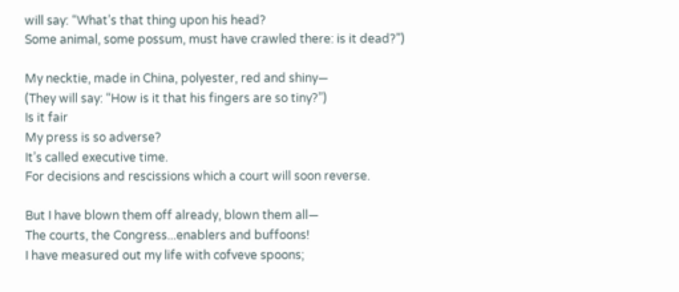will say: “What’s that thing upon his head?
Some animal, some possum, must have crawled there: is it dead?”)

My necktie, made in China, polyester, red and shiny—
(They will say: “How is it that his fingers are so tiny?”)
Is it fair
My press is so adverse?
It’s called executive time.
For decisions and rescissions which a court will soon reverse.

But I have blown them off already, blown them all—
The courts, the Congress...enablers and buffoons!
I have measured out my life with cofveve spoons;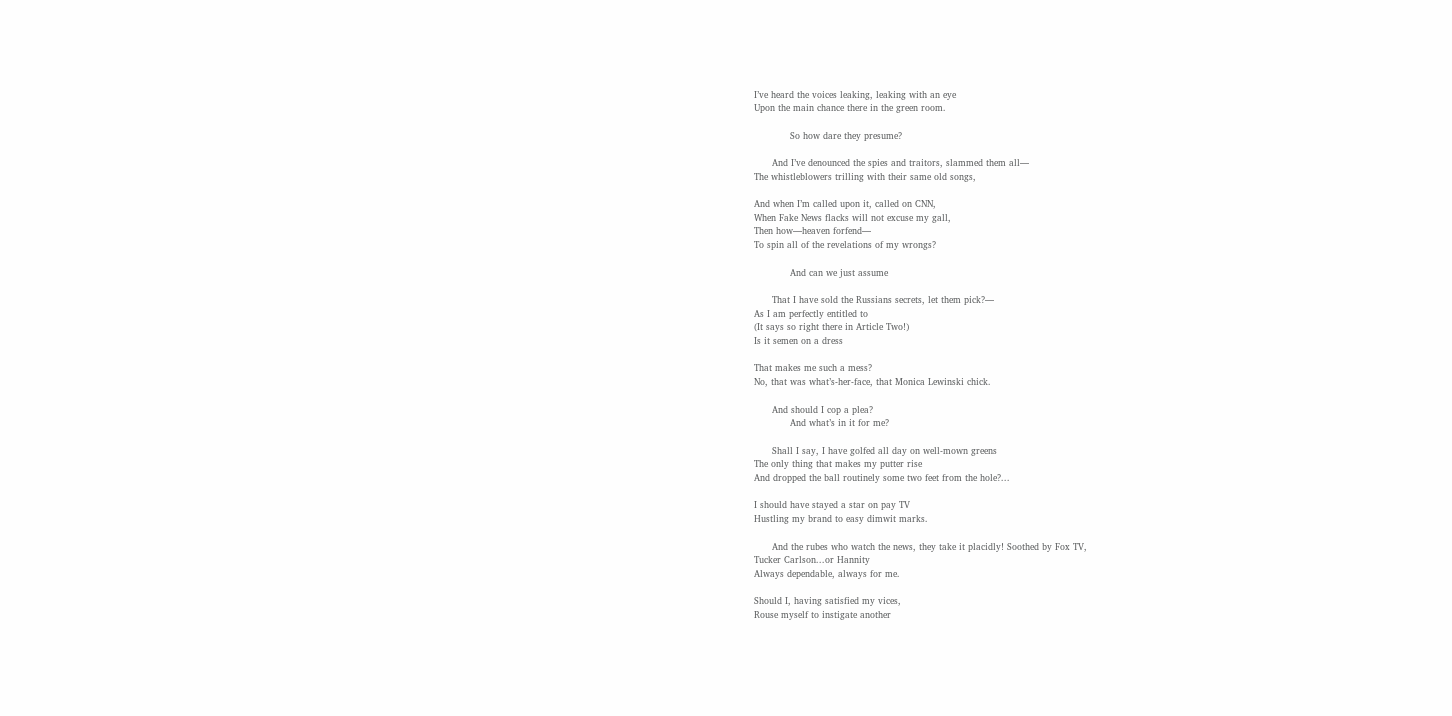I’ve heard the voices leaking, leaking with an eye
Upon the main chance there in the green room.

            So how dare they presume?

      And I’ve denounced the spies and traitors, slammed them all—
The whistleblowers trilling with their same old songs,

And when I’m called upon it, called on CNN,
When Fake News flacks will not excuse my gall,
Then how—heaven forfend—
To spin all of the revelations of my wrongs?

            And can we just assume

      That I have sold the Russians secrets, let them pick?—
As I am perfectly entitled to
(It says so right there in Article Two!)
Is it semen on a dress

That makes me such a mess?
No, that was what’s-her-face, that Monica Lewinski chick.

      And should I cop a plea?
            And what’s in it for me?

      Shall I say, I have golfed all day on well-mown greens
The only thing that makes my putter rise
And dropped the ball routinely some two feet from the hole?...

I should have stayed a star on pay TV
Hustling my brand to easy dimwit marks.

      And the rubes who watch the news, they take it placidly! Soothed by Fox TV,
Tucker Carlson...or Hannity
Always dependable, always for me.

Should I, having satisfied my vices,
Rouse myself to instigate another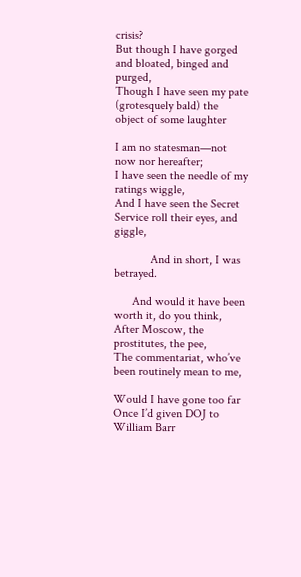crisis?
But though I have gorged and bloated, binged and purged,
Though I have seen my pate (grotesquely bald) the object of some laughter

I am no statesman—not now nor hereafter;
I have seen the needle of my ratings wiggle,
And I have seen the Secret Service roll their eyes, and giggle,

            And in short, I was betrayed.

      And would it have been worth it, do you think,
After Moscow, the prostitutes, the pee,
The commentariat, who’ve been routinely mean to me,

Would I have gone too far
Once I’d given DOJ to William Barr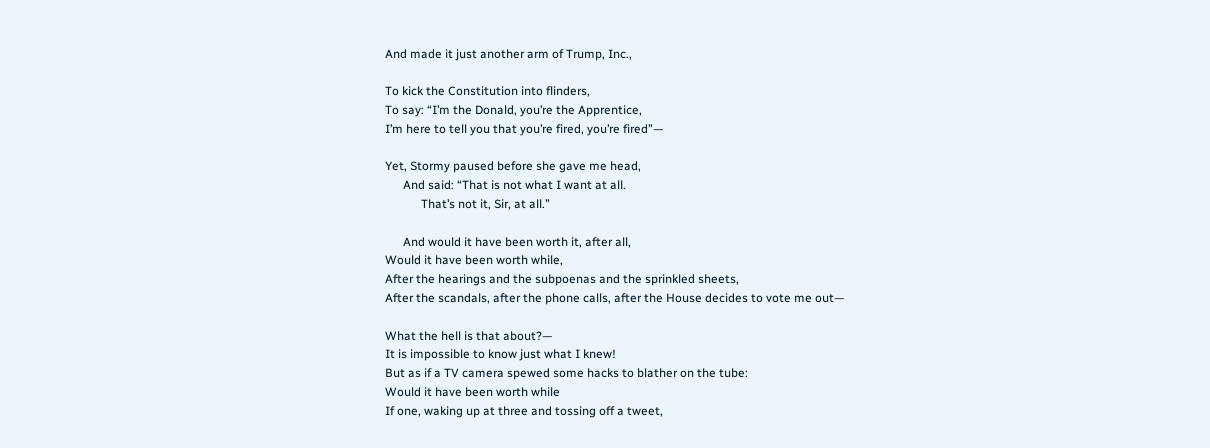And made it just another arm of Trump, Inc.,

To kick the Constitution into flinders,
To say: “I’m the Donald, you’re the Apprentice,
I’m here to tell you that you’re fired, you’re fired”—

Yet, Stormy paused before she gave me head,
      And said: “That is not what I want at all.
            That’s not it, Sir, at all.”

      And would it have been worth it, after all,
Would it have been worth while,
After the hearings and the subpoenas and the sprinkled sheets,
After the scandals, after the phone calls, after the House decides to vote me out—

What the hell is that about?—
It is impossible to know just what I knew!
But as if a TV camera spewed some hacks to blather on the tube:
Would it have been worth while
If one, waking up at three and tossing off a tweet,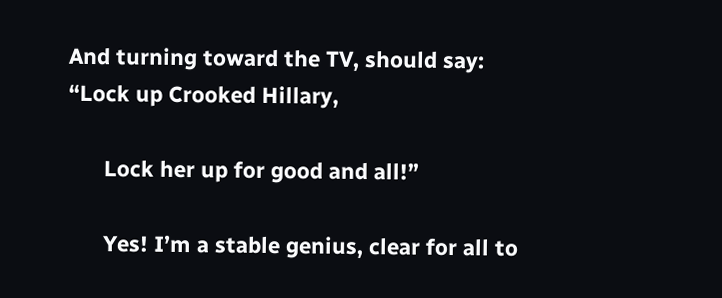And turning toward the TV, should say:
“Lock up Crooked Hillary,

      Lock her up for good and all!”

      Yes! I’m a stable genius, clear for all to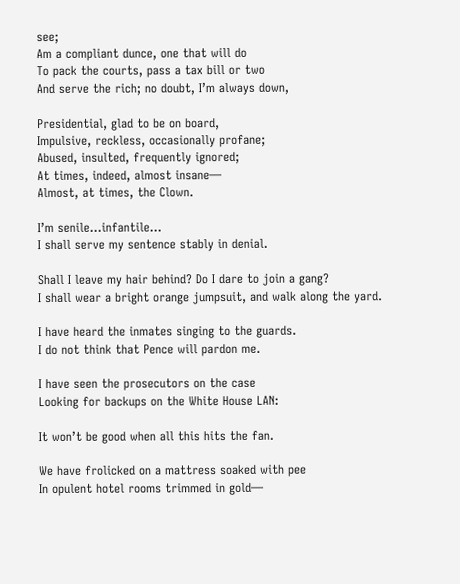see;
Am a compliant dunce, one that will do
To pack the courts, pass a tax bill or two
And serve the rich; no doubt, I’m always down,

Presidential, glad to be on board,
Impulsive, reckless, occasionally profane;
Abused, insulted, frequently ignored;
At times, indeed, almost insane—
Almost, at times, the Clown.

I’m senile…infantile…
I shall serve my sentence stably in denial.

Shall I leave my hair behind? Do I dare to join a gang?
I shall wear a bright orange jumpsuit, and walk along the yard.

I have heard the inmates singing to the guards.
I do not think that Pence will pardon me.

I have seen the prosecutors on the case
Looking for backups on the White House LAN:

It won’t be good when all this hits the fan.

We have frolicked on a mattress soaked with pee
In opulent hotel rooms trimmed in gold—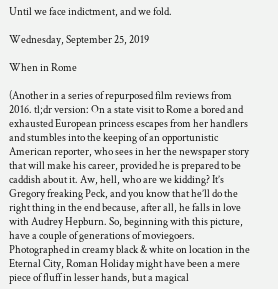Until we face indictment, and we fold.

Wednesday, September 25, 2019

When in Rome

(Another in a series of repurposed film reviews from 2016. tl;dr version: On a state visit to Rome a bored and exhausted European princess escapes from her handlers and stumbles into the keeping of an opportunistic American reporter, who sees in her the newspaper story that will make his career, provided he is prepared to be caddish about it. Aw, hell, who are we kidding? It’s Gregory freaking Peck, and you know that he’ll do the right thing in the end because, after all, he falls in love with Audrey Hepburn. So, beginning with this picture, have a couple of generations of moviegoers. Photographed in creamy black & white on location in the Eternal City, Roman Holiday might have been a mere piece of fluff in lesser hands, but a magical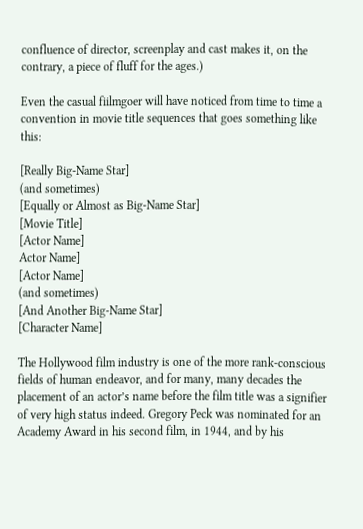confluence of director, screenplay and cast makes it, on the contrary, a piece of fluff for the ages.)

Even the casual fiilmgoer will have noticed from time to time a convention in movie title sequences that goes something like this:

[Really Big-Name Star]
(and sometimes)
[Equally or Almost as Big-Name Star]
[Movie Title]
[Actor Name]
Actor Name]
[Actor Name]
(and sometimes)
[And Another Big-Name Star]
[Character Name]

The Hollywood film industry is one of the more rank-conscious fields of human endeavor, and for many, many decades the placement of an actor’s name before the film title was a signifier of very high status indeed. Gregory Peck was nominated for an Academy Award in his second film, in 1944, and by his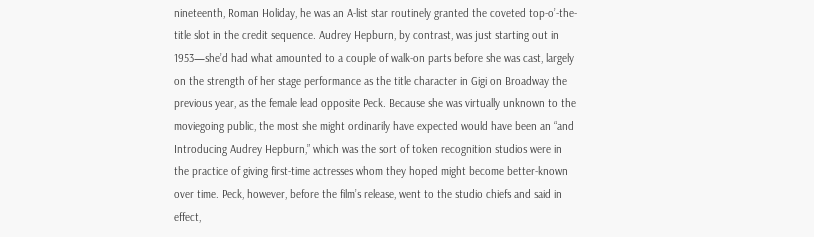nineteenth, Roman Holiday, he was an A-list star routinely granted the coveted top-o’-the-title slot in the credit sequence. Audrey Hepburn, by contrast, was just starting out in 1953—she’d had what amounted to a couple of walk-on parts before she was cast, largely on the strength of her stage performance as the title character in Gigi on Broadway the previous year, as the female lead opposite Peck. Because she was virtually unknown to the moviegoing public, the most she might ordinarily have expected would have been an “and Introducing Audrey Hepburn,” which was the sort of token recognition studios were in the practice of giving first-time actresses whom they hoped might become better-known over time. Peck, however, before the film’s release, went to the studio chiefs and said in effect,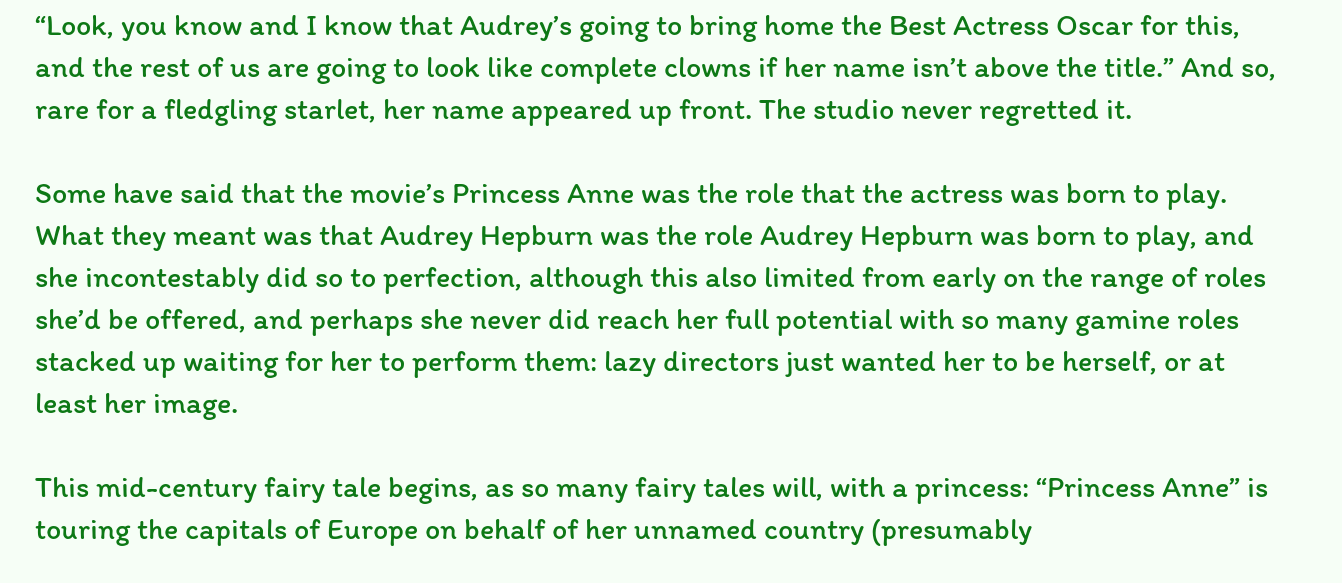“Look, you know and I know that Audrey’s going to bring home the Best Actress Oscar for this, and the rest of us are going to look like complete clowns if her name isn’t above the title.” And so, rare for a fledgling starlet, her name appeared up front. The studio never regretted it.

Some have said that the movie’s Princess Anne was the role that the actress was born to play. What they meant was that Audrey Hepburn was the role Audrey Hepburn was born to play, and she incontestably did so to perfection, although this also limited from early on the range of roles she’d be offered, and perhaps she never did reach her full potential with so many gamine roles stacked up waiting for her to perform them: lazy directors just wanted her to be herself, or at least her image.

This mid-century fairy tale begins, as so many fairy tales will, with a princess: “Princess Anne” is touring the capitals of Europe on behalf of her unnamed country (presumably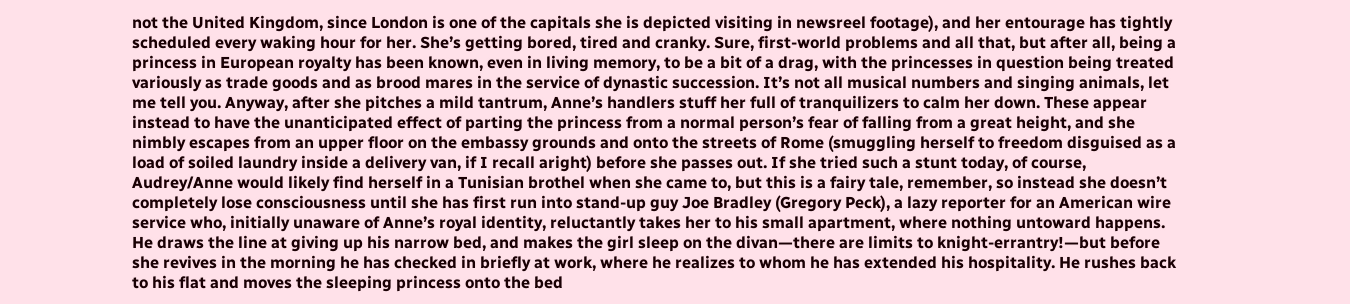not the United Kingdom, since London is one of the capitals she is depicted visiting in newsreel footage), and her entourage has tightly scheduled every waking hour for her. She’s getting bored, tired and cranky. Sure, first-world problems and all that, but after all, being a princess in European royalty has been known, even in living memory, to be a bit of a drag, with the princesses in question being treated variously as trade goods and as brood mares in the service of dynastic succession. It’s not all musical numbers and singing animals, let me tell you. Anyway, after she pitches a mild tantrum, Anne’s handlers stuff her full of tranquilizers to calm her down. These appear instead to have the unanticipated effect of parting the princess from a normal person’s fear of falling from a great height, and she nimbly escapes from an upper floor on the embassy grounds and onto the streets of Rome (smuggling herself to freedom disguised as a load of soiled laundry inside a delivery van, if I recall aright) before she passes out. If she tried such a stunt today, of course, Audrey/Anne would likely find herself in a Tunisian brothel when she came to, but this is a fairy tale, remember, so instead she doesn’t completely lose consciousness until she has first run into stand-up guy Joe Bradley (Gregory Peck), a lazy reporter for an American wire service who, initially unaware of Anne’s royal identity, reluctantly takes her to his small apartment, where nothing untoward happens. He draws the line at giving up his narrow bed, and makes the girl sleep on the divan—there are limits to knight-errantry!—but before she revives in the morning he has checked in briefly at work, where he realizes to whom he has extended his hospitality. He rushes back to his flat and moves the sleeping princess onto the bed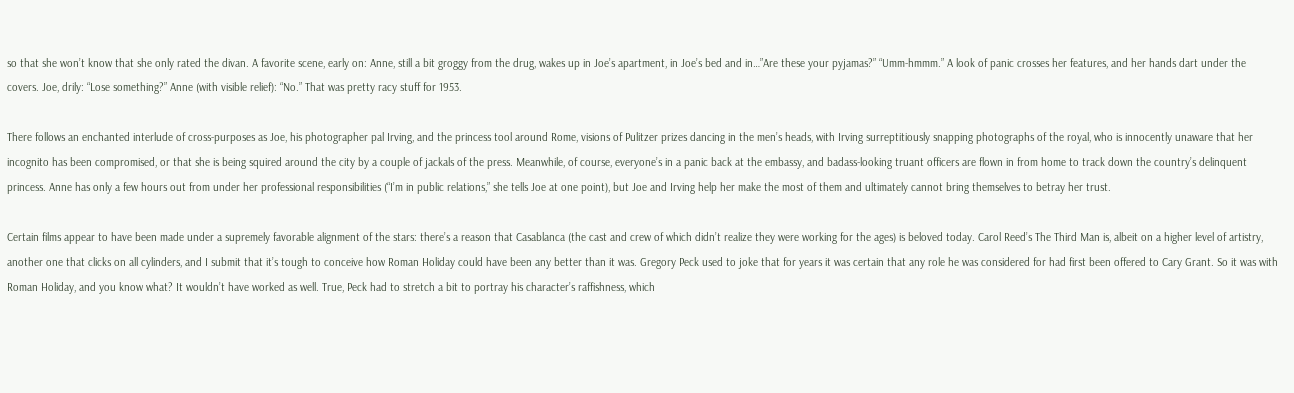so that she won’t know that she only rated the divan. A favorite scene, early on: Anne, still a bit groggy from the drug, wakes up in Joe’s apartment, in Joe’s bed and in…”Are these your pyjamas?” “Umm-hmmm.” A look of panic crosses her features, and her hands dart under the covers. Joe, drily: “Lose something?” Anne (with visible relief): “No.” That was pretty racy stuff for 1953.

There follows an enchanted interlude of cross-purposes as Joe, his photographer pal Irving, and the princess tool around Rome, visions of Pulitzer prizes dancing in the men’s heads, with Irving surreptitiously snapping photographs of the royal, who is innocently unaware that her incognito has been compromised, or that she is being squired around the city by a couple of jackals of the press. Meanwhile, of course, everyone’s in a panic back at the embassy, and badass-looking truant officers are flown in from home to track down the country’s delinquent princess. Anne has only a few hours out from under her professional responsibilities (“I’m in public relations,” she tells Joe at one point), but Joe and Irving help her make the most of them and ultimately cannot bring themselves to betray her trust.

Certain films appear to have been made under a supremely favorable alignment of the stars: there’s a reason that Casablanca (the cast and crew of which didn’t realize they were working for the ages) is beloved today. Carol Reed’s The Third Man is, albeit on a higher level of artistry, another one that clicks on all cylinders, and I submit that it’s tough to conceive how Roman Holiday could have been any better than it was. Gregory Peck used to joke that for years it was certain that any role he was considered for had first been offered to Cary Grant. So it was with Roman Holiday, and you know what? It wouldn’t have worked as well. True, Peck had to stretch a bit to portray his character’s raffishness, which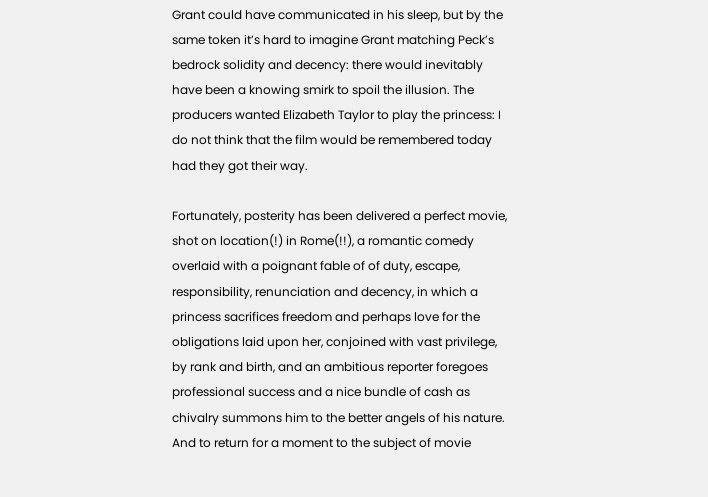Grant could have communicated in his sleep, but by the same token it’s hard to imagine Grant matching Peck’s bedrock solidity and decency: there would inevitably have been a knowing smirk to spoil the illusion. The producers wanted Elizabeth Taylor to play the princess: I do not think that the film would be remembered today had they got their way.

Fortunately, posterity has been delivered a perfect movie, shot on location(!) in Rome(!!), a romantic comedy overlaid with a poignant fable of of duty, escape, responsibility, renunciation and decency, in which a princess sacrifices freedom and perhaps love for the obligations laid upon her, conjoined with vast privilege, by rank and birth, and an ambitious reporter foregoes professional success and a nice bundle of cash as chivalry summons him to the better angels of his nature. And to return for a moment to the subject of movie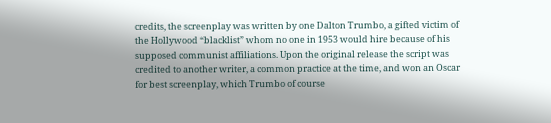credits, the screenplay was written by one Dalton Trumbo, a gifted victim of the Hollywood “blacklist” whom no one in 1953 would hire because of his supposed communist affiliations. Upon the original release the script was credited to another writer, a common practice at the time, and won an Oscar for best screenplay, which Trumbo of course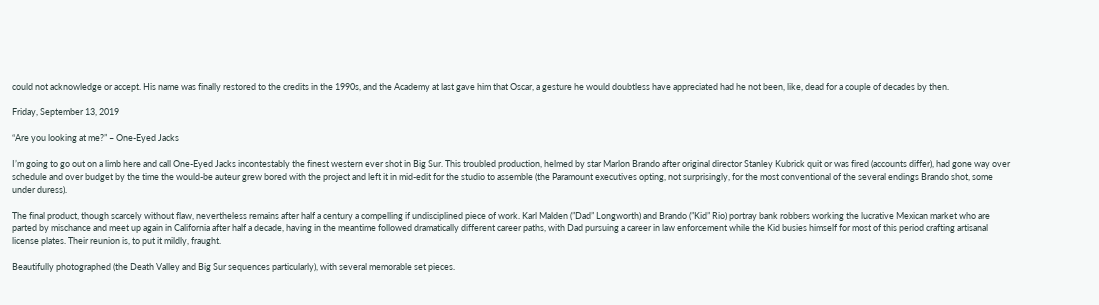could not acknowledge or accept. His name was finally restored to the credits in the 1990s, and the Academy at last gave him that Oscar, a gesture he would doubtless have appreciated had he not been, like, dead for a couple of decades by then.

Friday, September 13, 2019

“Are you looking at me?” – One-Eyed Jacks

I’m going to go out on a limb here and call One-Eyed Jacks incontestably the finest western ever shot in Big Sur. This troubled production, helmed by star Marlon Brando after original director Stanley Kubrick quit or was fired (accounts differ), had gone way over schedule and over budget by the time the would-be auteur grew bored with the project and left it in mid-edit for the studio to assemble (the Paramount executives opting, not surprisingly, for the most conventional of the several endings Brando shot, some under duress).

The final product, though scarcely without flaw, nevertheless remains after half a century a compelling if undisciplined piece of work. Karl Malden (”Dad” Longworth) and Brando (”Kid” Rio) portray bank robbers working the lucrative Mexican market who are parted by mischance and meet up again in California after half a decade, having in the meantime followed dramatically different career paths, with Dad pursuing a career in law enforcement while the Kid busies himself for most of this period crafting artisanal license plates. Their reunion is, to put it mildly, fraught.

Beautifully photographed (the Death Valley and Big Sur sequences particularly), with several memorable set pieces.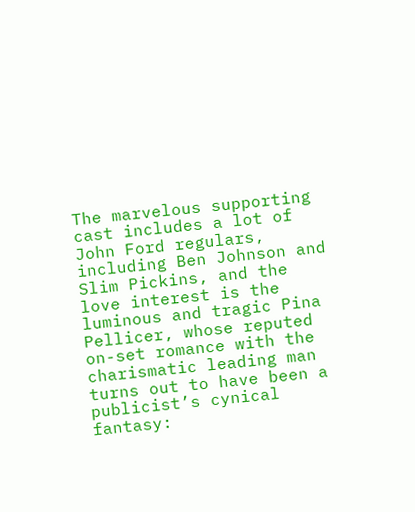The marvelous supporting cast includes a lot of John Ford regulars, including Ben Johnson and Slim Pickins, and the love interest is the luminous and tragic Pina Pellicer, whose reputed on-set romance with the charismatic leading man turns out to have been a publicist’s cynical fantasy: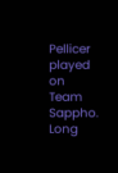Pellicer played on Team Sappho. Long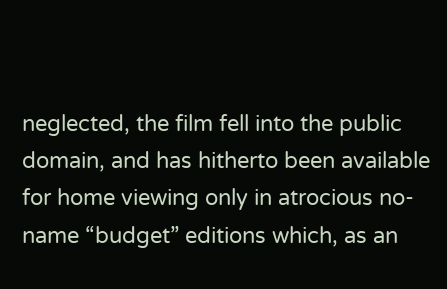neglected, the film fell into the public domain, and has hitherto been available for home viewing only in atrocious no-name “budget” editions which, as an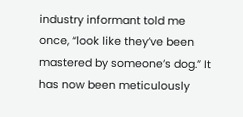industry informant told me once, “look like they’ve been mastered by someone’s dog.” It has now been meticulously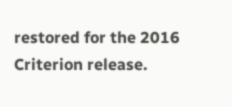restored for the 2016 Criterion release.